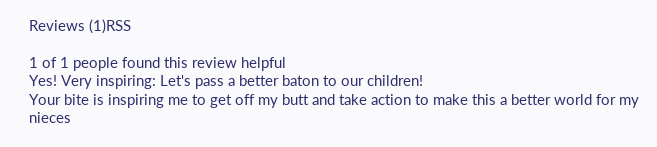Reviews (1)RSS

1 of 1 people found this review helpful
Yes! Very inspiring: Let's pass a better baton to our children!
Your bite is inspiring me to get off my butt and take action to make this a better world for my nieces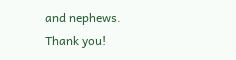and nephews. Thank you!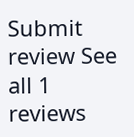Submit review See all 1 reviews